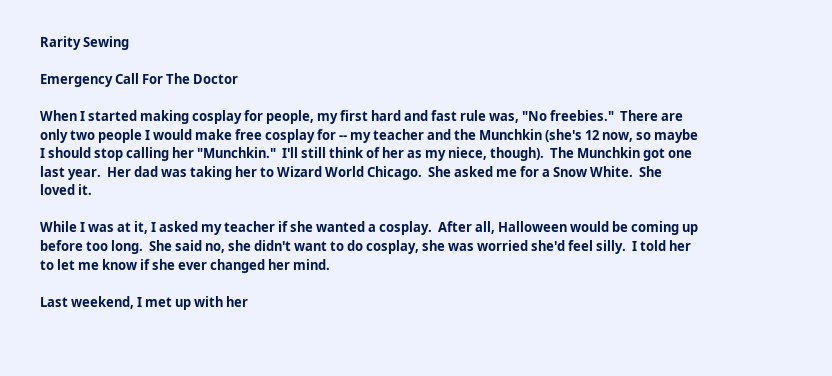Rarity Sewing

Emergency Call For The Doctor

When I started making cosplay for people, my first hard and fast rule was, "No freebies."  There are only two people I would make free cosplay for -- my teacher and the Munchkin (she's 12 now, so maybe I should stop calling her "Munchkin."  I'll still think of her as my niece, though).  The Munchkin got one last year.  Her dad was taking her to Wizard World Chicago.  She asked me for a Snow White.  She loved it.

While I was at it, I asked my teacher if she wanted a cosplay.  After all, Halloween would be coming up before too long.  She said no, she didn't want to do cosplay, she was worried she'd feel silly.  I told her to let me know if she ever changed her mind.

Last weekend, I met up with her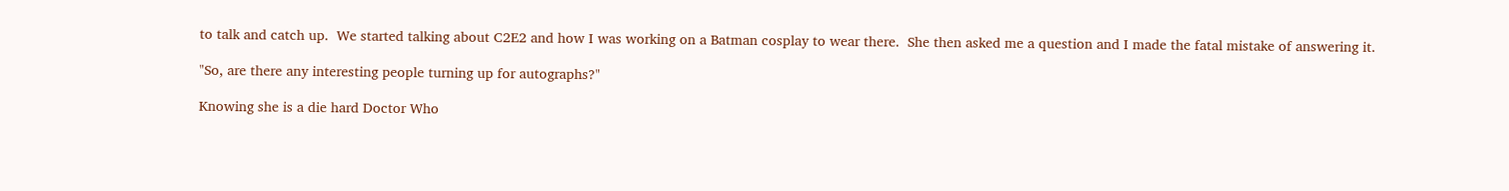to talk and catch up.  We started talking about C2E2 and how I was working on a Batman cosplay to wear there.  She then asked me a question and I made the fatal mistake of answering it.

"So, are there any interesting people turning up for autographs?"

Knowing she is a die hard Doctor Who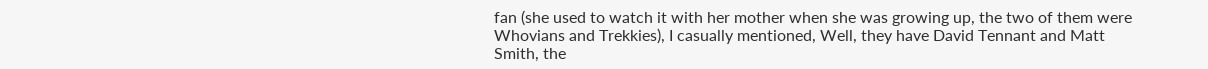fan (she used to watch it with her mother when she was growing up, the two of them were Whovians and Trekkies), I casually mentioned, Well, they have David Tennant and Matt Smith, the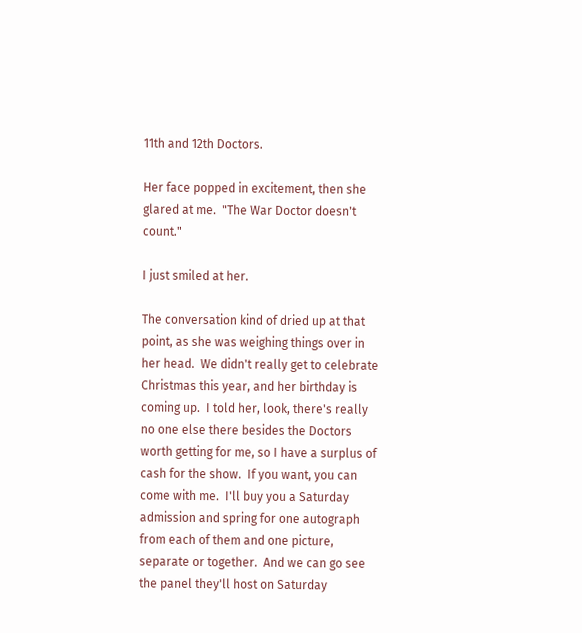11th and 12th Doctors.

Her face popped in excitement, then she glared at me.  "The War Doctor doesn't count."

I just smiled at her.

The conversation kind of dried up at that point, as she was weighing things over in her head.  We didn't really get to celebrate Christmas this year, and her birthday is coming up.  I told her, look, there's really no one else there besides the Doctors worth getting for me, so I have a surplus of cash for the show.  If you want, you can come with me.  I'll buy you a Saturday admission and spring for one autograph from each of them and one picture, separate or together.  And we can go see the panel they'll host on Saturday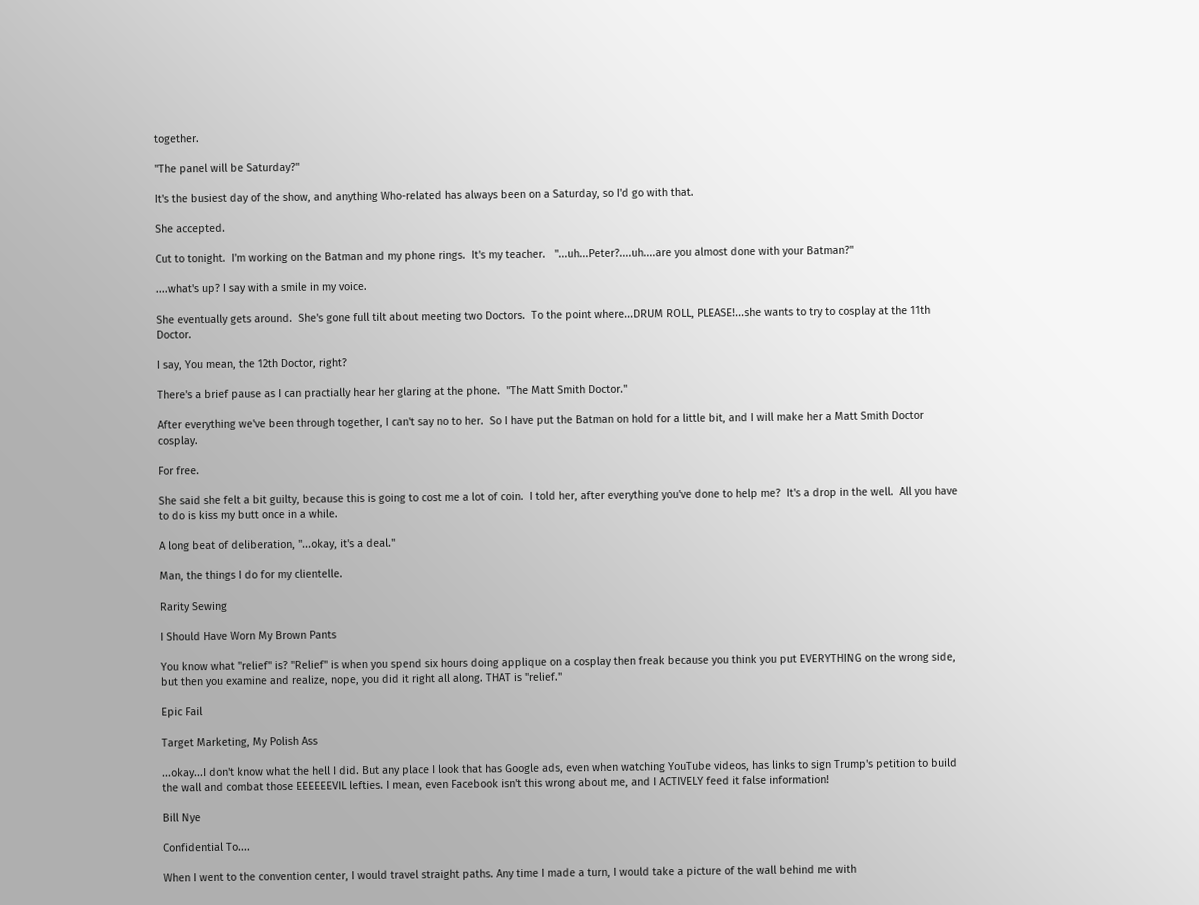together.

"The panel will be Saturday?"

It's the busiest day of the show, and anything Who-related has always been on a Saturday, so I'd go with that.

She accepted.

Cut to tonight.  I'm working on the Batman and my phone rings.  It's my teacher.   "...uh...Peter?....uh....are you almost done with your Batman?"

....what's up? I say with a smile in my voice.

She eventually gets around.  She's gone full tilt about meeting two Doctors.  To the point where...DRUM ROLL, PLEASE!...she wants to try to cosplay at the 11th Doctor.

I say, You mean, the 12th Doctor, right?

There's a brief pause as I can practially hear her glaring at the phone.  "The Matt Smith Doctor."

After everything we've been through together, I can't say no to her.  So I have put the Batman on hold for a little bit, and I will make her a Matt Smith Doctor cosplay.

For free.

She said she felt a bit guilty, because this is going to cost me a lot of coin.  I told her, after everything you've done to help me?  It's a drop in the well.  All you have to do is kiss my butt once in a while.

A long beat of deliberation, "...okay, it's a deal."

Man, the things I do for my clientelle.

Rarity Sewing

I Should Have Worn My Brown Pants

You know what "relief" is? "Relief" is when you spend six hours doing applique on a cosplay then freak because you think you put EVERYTHING on the wrong side, but then you examine and realize, nope, you did it right all along. THAT is "relief."

Epic Fail

Target Marketing, My Polish Ass

...okay...I don't know what the hell I did. But any place I look that has Google ads, even when watching YouTube videos, has links to sign Trump's petition to build the wall and combat those EEEEEEVIL lefties. I mean, even Facebook isn't this wrong about me, and I ACTIVELY feed it false information!

Bill Nye

Confidential To....

When I went to the convention center, I would travel straight paths. Any time I made a turn, I would take a picture of the wall behind me with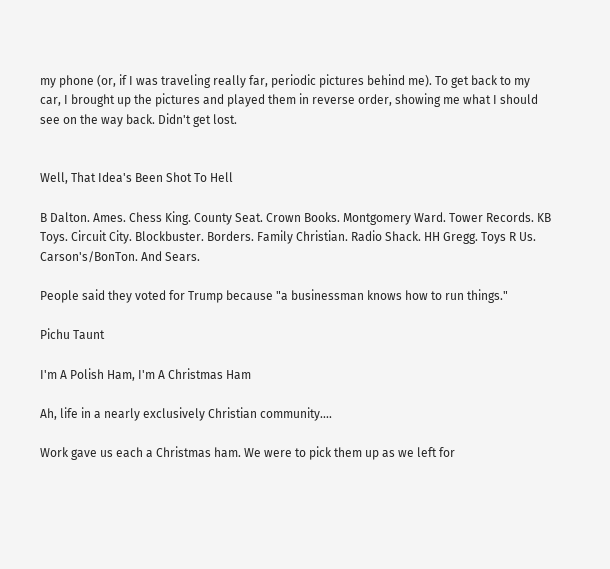my phone (or, if I was traveling really far, periodic pictures behind me). To get back to my car, I brought up the pictures and played them in reverse order, showing me what I should see on the way back. Didn't get lost.


Well, That Idea's Been Shot To Hell

B Dalton. Ames. Chess King. County Seat. Crown Books. Montgomery Ward. Tower Records. KB Toys. Circuit City. Blockbuster. Borders. Family Christian. Radio Shack. HH Gregg. Toys R Us. Carson's/BonTon. And Sears.

People said they voted for Trump because "a businessman knows how to run things."

Pichu Taunt

I'm A Polish Ham, I'm A Christmas Ham

Ah, life in a nearly exclusively Christian community....

Work gave us each a Christmas ham. We were to pick them up as we left for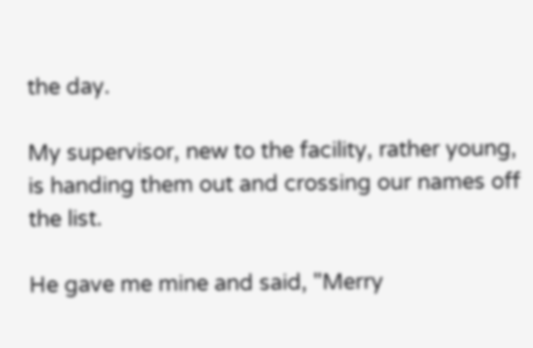the day.

My supervisor, new to the facility, rather young, is handing them out and crossing our names off the list.

He gave me mine and said, "Merry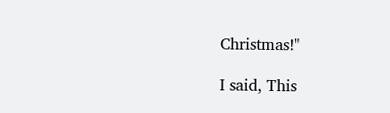Christmas!"

I said, This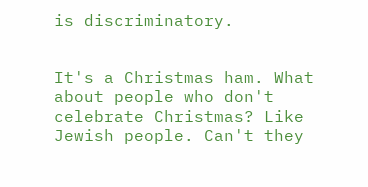is discriminatory.


It's a Christmas ham. What about people who don't celebrate Christmas? Like Jewish people. Can't they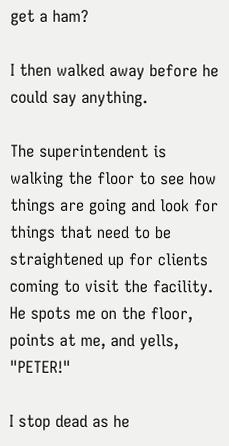get a ham?

I then walked away before he could say anything.

The superintendent is walking the floor to see how things are going and look for things that need to be straightened up for clients coming to visit the facility. He spots me on the floor, points at me, and yells, "PETER!"

I stop dead as he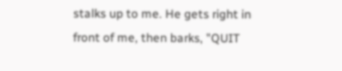stalks up to me. He gets right in front of me, then barks, "QUIT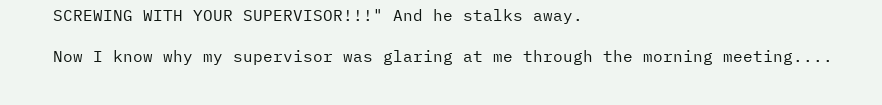SCREWING WITH YOUR SUPERVISOR!!!" And he stalks away.

Now I know why my supervisor was glaring at me through the morning meeting....